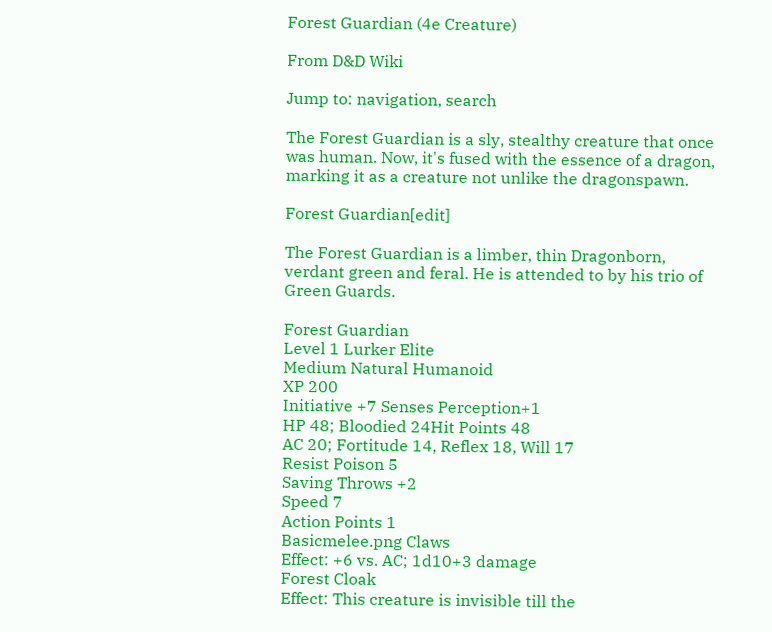Forest Guardian (4e Creature)

From D&D Wiki

Jump to: navigation, search

The Forest Guardian is a sly, stealthy creature that once was human. Now, it's fused with the essence of a dragon, marking it as a creature not unlike the dragonspawn.

Forest Guardian[edit]

The Forest Guardian is a limber, thin Dragonborn, verdant green and feral. He is attended to by his trio of Green Guards.

Forest Guardian
Level 1 Lurker Elite
Medium Natural Humanoid
XP 200
Initiative +7 Senses Perception+1
HP 48; Bloodied 24Hit Points 48
AC 20; Fortitude 14, Reflex 18, Will 17
Resist Poison 5
Saving Throws +2
Speed 7
Action Points 1
Basicmelee.png Claws
Effect: +6 vs. AC; 1d10+3 damage
Forest Cloak
Effect: This creature is invisible till the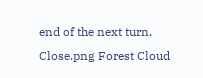end of the next turn.
Close.png Forest Cloud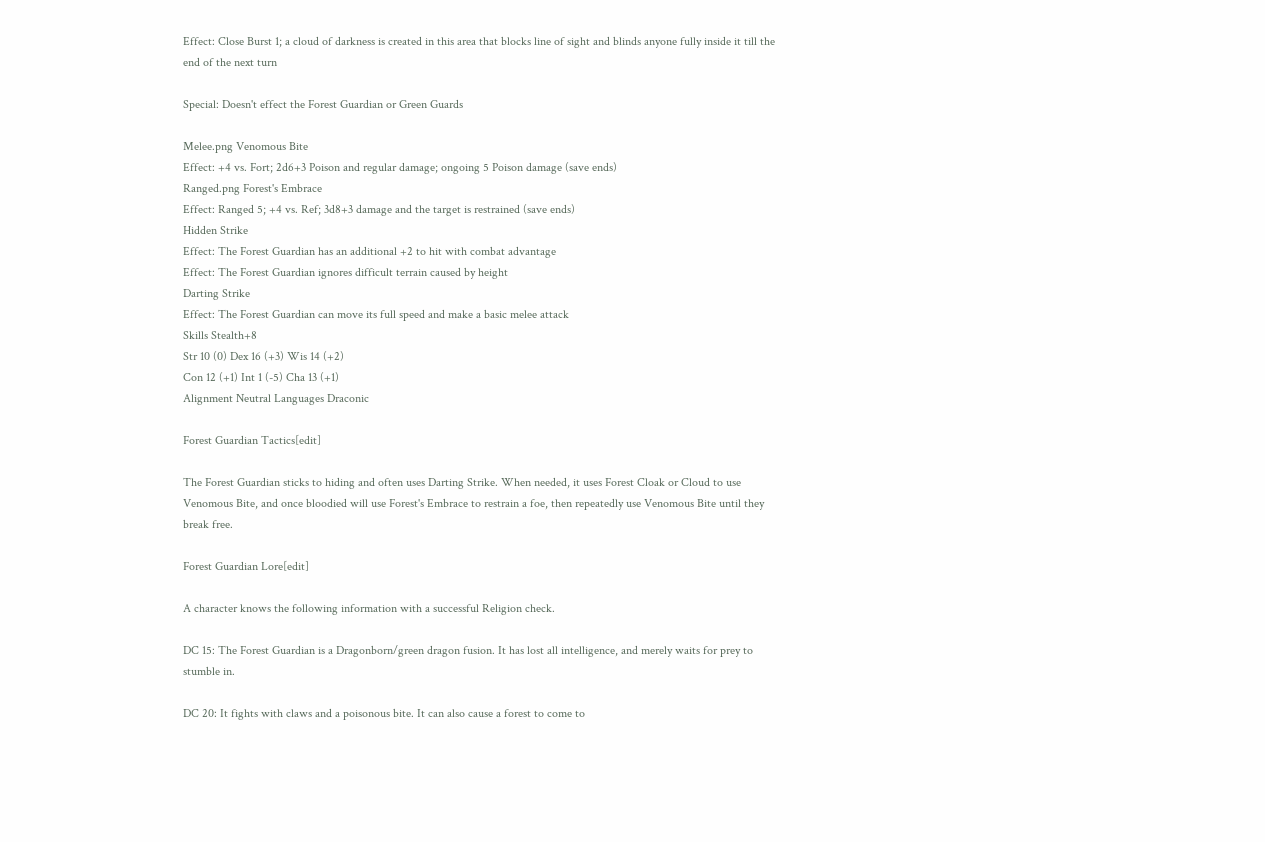Effect: Close Burst 1; a cloud of darkness is created in this area that blocks line of sight and blinds anyone fully inside it till the end of the next turn

Special: Doesn't effect the Forest Guardian or Green Guards

Melee.png Venomous Bite
Effect: +4 vs. Fort; 2d6+3 Poison and regular damage; ongoing 5 Poison damage (save ends)
Ranged.png Forest's Embrace
Effect: Ranged 5; +4 vs. Ref; 3d8+3 damage and the target is restrained (save ends)
Hidden Strike
Effect: The Forest Guardian has an additional +2 to hit with combat advantage
Effect: The Forest Guardian ignores difficult terrain caused by height
Darting Strike
Effect: The Forest Guardian can move its full speed and make a basic melee attack
Skills Stealth+8
Str 10 (0) Dex 16 (+3) Wis 14 (+2)
Con 12 (+1) Int 1 (-5) Cha 13 (+1)
Alignment Neutral Languages Draconic

Forest Guardian Tactics[edit]

The Forest Guardian sticks to hiding and often uses Darting Strike. When needed, it uses Forest Cloak or Cloud to use Venomous Bite, and once bloodied will use Forest's Embrace to restrain a foe, then repeatedly use Venomous Bite until they break free.

Forest Guardian Lore[edit]

A character knows the following information with a successful Religion check.

DC 15: The Forest Guardian is a Dragonborn/green dragon fusion. It has lost all intelligence, and merely waits for prey to stumble in.

DC 20: It fights with claws and a poisonous bite. It can also cause a forest to come to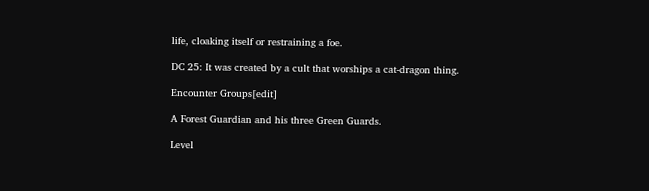life, cloaking itself or restraining a foe.

DC 25: It was created by a cult that worships a cat-dragon thing.

Encounter Groups[edit]

A Forest Guardian and his three Green Guards.

Level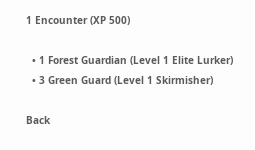1 Encounter (XP 500)

  • 1 Forest Guardian (Level 1 Elite Lurker)
  • 3 Green Guard (Level 1 Skirmisher)

Back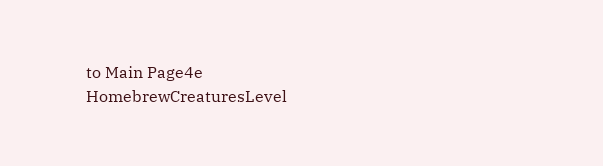to Main Page4e HomebrewCreaturesLevel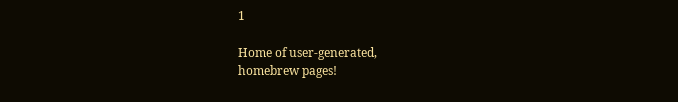1

Home of user-generated,
homebrew pages!